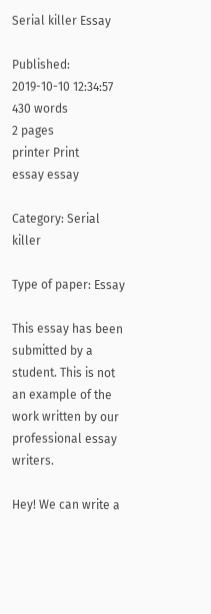Serial killer Essay

Published: 2019-10-10 12:34:57
430 words
2 pages
printer Print
essay essay

Category: Serial killer

Type of paper: Essay

This essay has been submitted by a student. This is not an example of the work written by our professional essay writers.

Hey! We can write a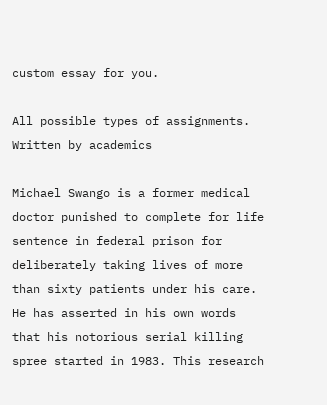custom essay for you.

All possible types of assignments. Written by academics

Michael Swango is a former medical doctor punished to complete for life sentence in federal prison for deliberately taking lives of more than sixty patients under his care. He has asserted in his own words that his notorious serial killing spree started in 1983. This research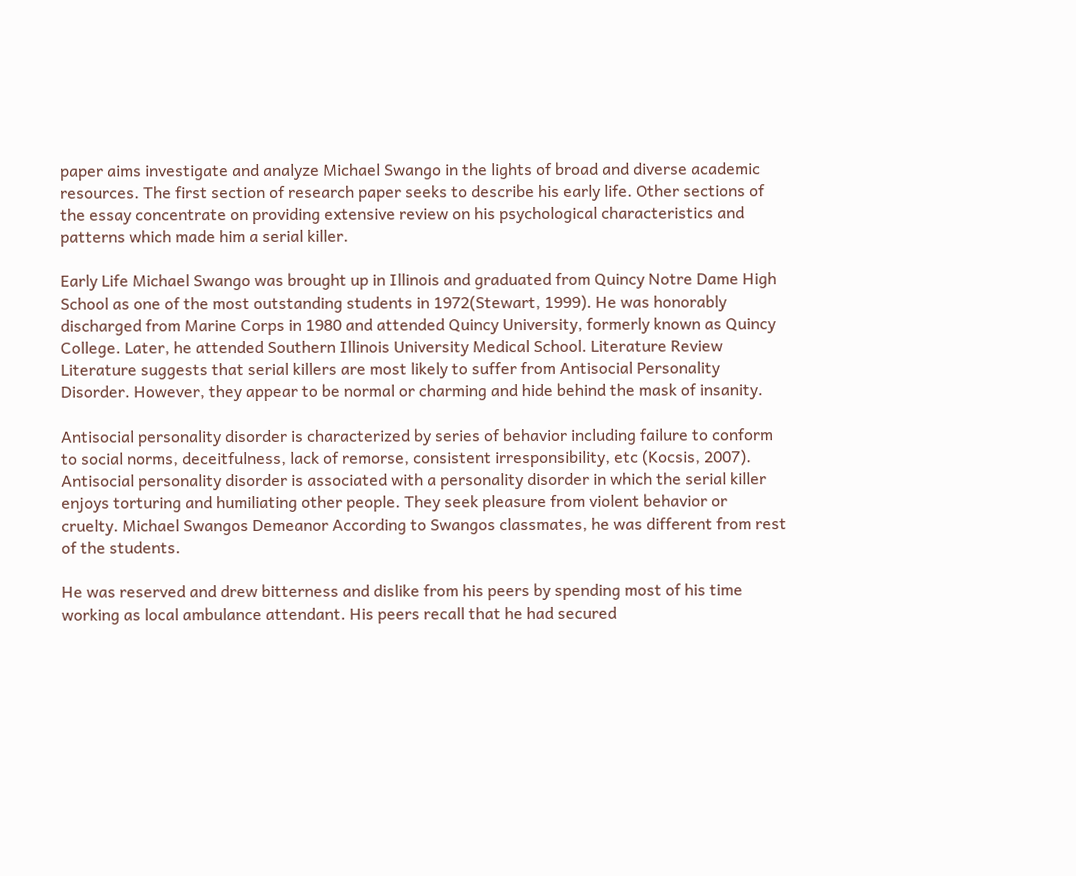paper aims investigate and analyze Michael Swango in the lights of broad and diverse academic resources. The first section of research paper seeks to describe his early life. Other sections of the essay concentrate on providing extensive review on his psychological characteristics and patterns which made him a serial killer.

Early Life Michael Swango was brought up in Illinois and graduated from Quincy Notre Dame High School as one of the most outstanding students in 1972(Stewart, 1999). He was honorably discharged from Marine Corps in 1980 and attended Quincy University, formerly known as Quincy College. Later, he attended Southern Illinois University Medical School. Literature Review Literature suggests that serial killers are most likely to suffer from Antisocial Personality Disorder. However, they appear to be normal or charming and hide behind the mask of insanity.

Antisocial personality disorder is characterized by series of behavior including failure to conform to social norms, deceitfulness, lack of remorse, consistent irresponsibility, etc (Kocsis, 2007). Antisocial personality disorder is associated with a personality disorder in which the serial killer enjoys torturing and humiliating other people. They seek pleasure from violent behavior or cruelty. Michael Swangos Demeanor According to Swangos classmates, he was different from rest of the students.

He was reserved and drew bitterness and dislike from his peers by spending most of his time working as local ambulance attendant. His peers recall that he had secured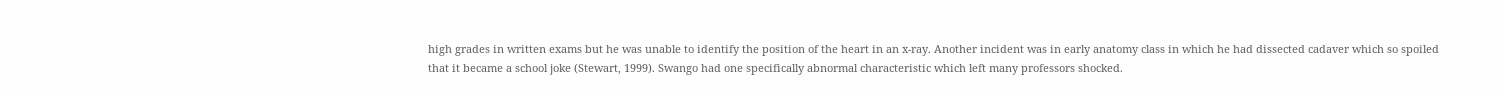high grades in written exams but he was unable to identify the position of the heart in an x-ray. Another incident was in early anatomy class in which he had dissected cadaver which so spoiled that it became a school joke (Stewart, 1999). Swango had one specifically abnormal characteristic which left many professors shocked.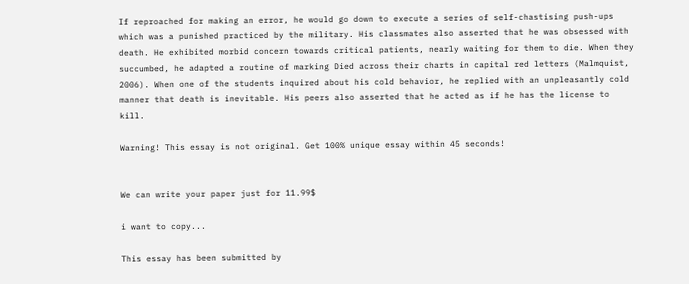If reproached for making an error, he would go down to execute a series of self-chastising push-ups which was a punished practiced by the military. His classmates also asserted that he was obsessed with death. He exhibited morbid concern towards critical patients, nearly waiting for them to die. When they succumbed, he adapted a routine of marking Died across their charts in capital red letters (Malmquist, 2006). When one of the students inquired about his cold behavior, he replied with an unpleasantly cold manner that death is inevitable. His peers also asserted that he acted as if he has the license to kill.

Warning! This essay is not original. Get 100% unique essay within 45 seconds!


We can write your paper just for 11.99$

i want to copy...

This essay has been submitted by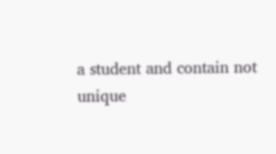a student and contain not unique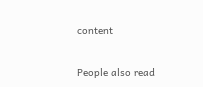content

People also read